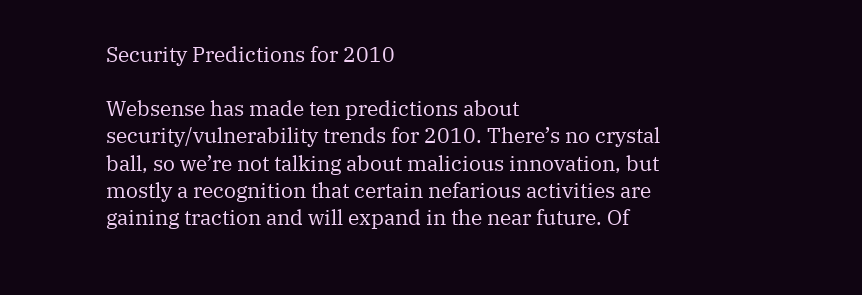Security Predictions for 2010

Websense has made ten predictions about security/vulnerability trends for 2010. There’s no crystal ball, so we’re not talking about malicious innovation, but mostly a recognition that certain nefarious activities are gaining traction and will expand in the near future. Of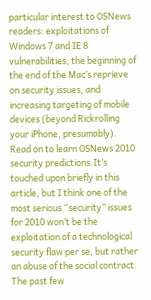particular interest to OSNews readers: exploitations of Windows 7 and IE 8 vulnerabilities, the beginning of the end of the Mac’s reprieve on security issues, and increasing targeting of mobile devices (beyond Rickrolling your iPhone, presumably). Read on to learn OSNews 2010 security predictions.It’s touched upon briefly in this article, but I think one of the most serious “security” issues for 2010 won’t be the exploitation of a technological security flaw per se, but rather an abuse of the social contract. The past few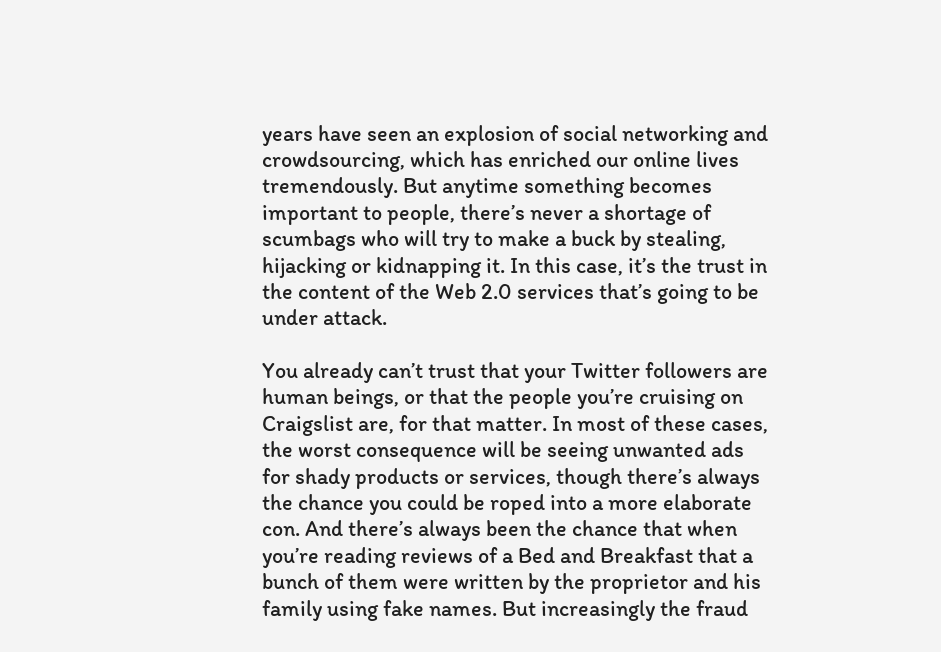years have seen an explosion of social networking and crowdsourcing, which has enriched our online lives tremendously. But anytime something becomes important to people, there’s never a shortage of scumbags who will try to make a buck by stealing, hijacking or kidnapping it. In this case, it’s the trust in the content of the Web 2.0 services that’s going to be under attack.

You already can’t trust that your Twitter followers are human beings, or that the people you’re cruising on Craigslist are, for that matter. In most of these cases, the worst consequence will be seeing unwanted ads for shady products or services, though there’s always the chance you could be roped into a more elaborate con. And there’s always been the chance that when you’re reading reviews of a Bed and Breakfast that a bunch of them were written by the proprietor and his family using fake names. But increasingly the fraud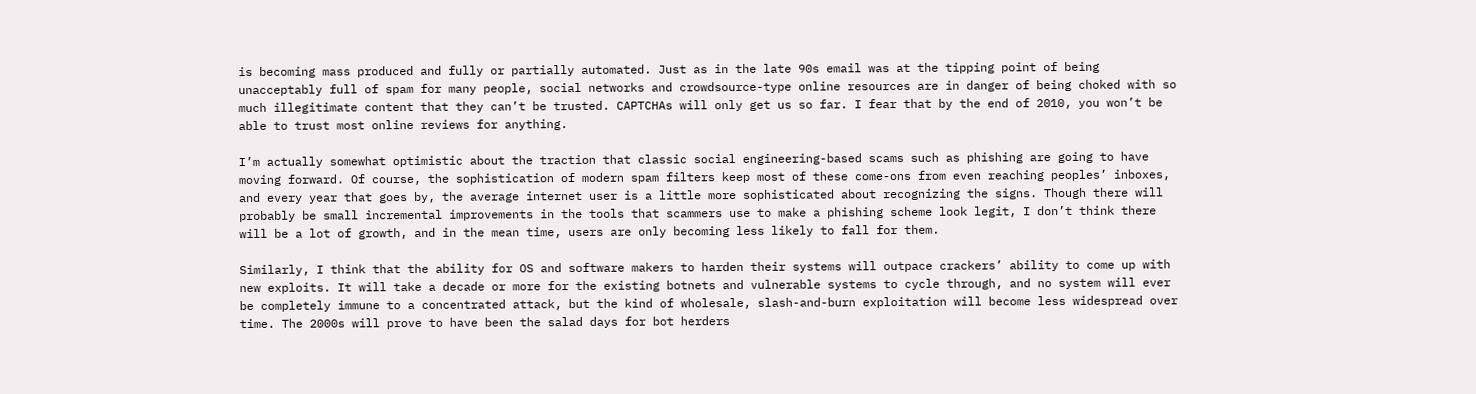is becoming mass produced and fully or partially automated. Just as in the late 90s email was at the tipping point of being unacceptably full of spam for many people, social networks and crowdsource-type online resources are in danger of being choked with so much illegitimate content that they can’t be trusted. CAPTCHAs will only get us so far. I fear that by the end of 2010, you won’t be able to trust most online reviews for anything.

I’m actually somewhat optimistic about the traction that classic social engineering-based scams such as phishing are going to have moving forward. Of course, the sophistication of modern spam filters keep most of these come-ons from even reaching peoples’ inboxes, and every year that goes by, the average internet user is a little more sophisticated about recognizing the signs. Though there will probably be small incremental improvements in the tools that scammers use to make a phishing scheme look legit, I don’t think there will be a lot of growth, and in the mean time, users are only becoming less likely to fall for them.

Similarly, I think that the ability for OS and software makers to harden their systems will outpace crackers’ ability to come up with new exploits. It will take a decade or more for the existing botnets and vulnerable systems to cycle through, and no system will ever be completely immune to a concentrated attack, but the kind of wholesale, slash-and-burn exploitation will become less widespread over time. The 2000s will prove to have been the salad days for bot herders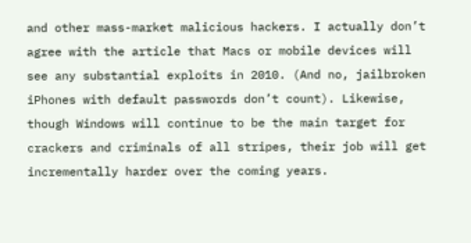and other mass-market malicious hackers. I actually don’t agree with the article that Macs or mobile devices will see any substantial exploits in 2010. (And no, jailbroken iPhones with default passwords don’t count). Likewise, though Windows will continue to be the main target for crackers and criminals of all stripes, their job will get incrementally harder over the coming years.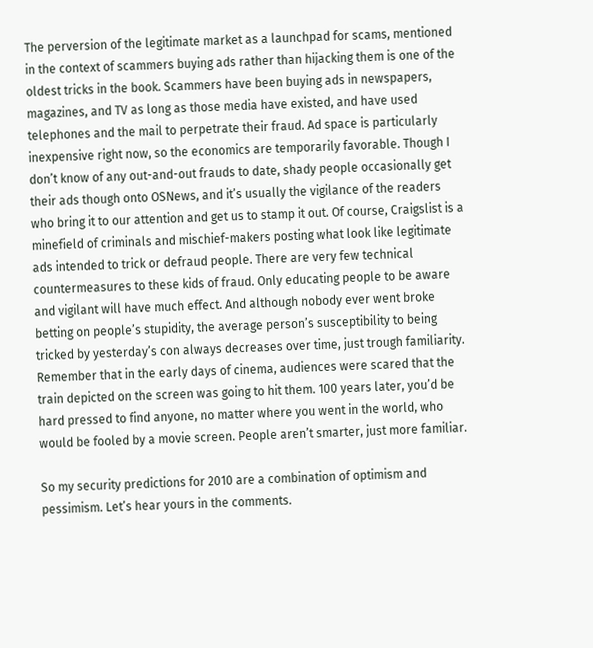The perversion of the legitimate market as a launchpad for scams, mentioned in the context of scammers buying ads rather than hijacking them is one of the oldest tricks in the book. Scammers have been buying ads in newspapers, magazines, and TV as long as those media have existed, and have used telephones and the mail to perpetrate their fraud. Ad space is particularly inexpensive right now, so the economics are temporarily favorable. Though I don’t know of any out-and-out frauds to date, shady people occasionally get their ads though onto OSNews, and it’s usually the vigilance of the readers who bring it to our attention and get us to stamp it out. Of course, Craigslist is a minefield of criminals and mischief-makers posting what look like legitimate ads intended to trick or defraud people. There are very few technical countermeasures to these kids of fraud. Only educating people to be aware and vigilant will have much effect. And although nobody ever went broke betting on people’s stupidity, the average person’s susceptibility to being tricked by yesterday’s con always decreases over time, just trough familiarity. Remember that in the early days of cinema, audiences were scared that the train depicted on the screen was going to hit them. 100 years later, you’d be hard pressed to find anyone, no matter where you went in the world, who would be fooled by a movie screen. People aren’t smarter, just more familiar.

So my security predictions for 2010 are a combination of optimism and pessimism. Let’s hear yours in the comments.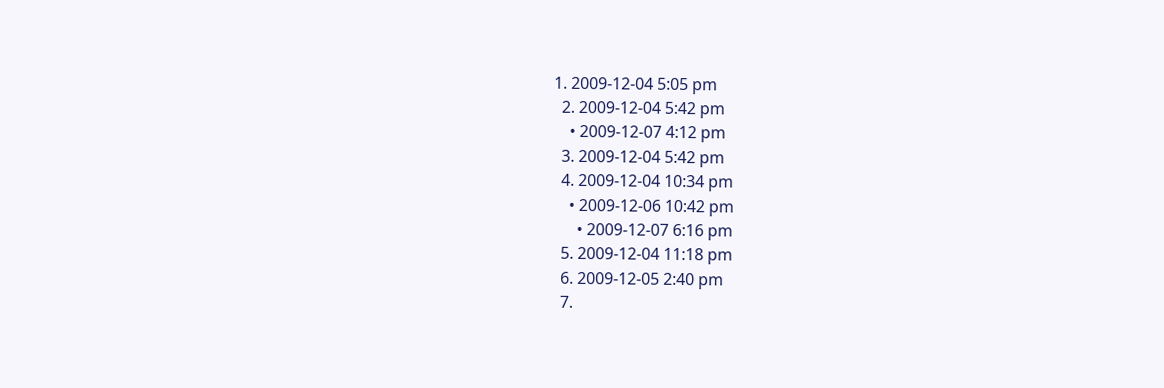1. 2009-12-04 5:05 pm
  2. 2009-12-04 5:42 pm
    • 2009-12-07 4:12 pm
  3. 2009-12-04 5:42 pm
  4. 2009-12-04 10:34 pm
    • 2009-12-06 10:42 pm
      • 2009-12-07 6:16 pm
  5. 2009-12-04 11:18 pm
  6. 2009-12-05 2:40 pm
  7.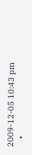2009-12-05 10:43 pm
    •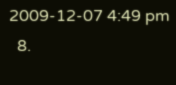2009-12-07 4:49 pm
  8.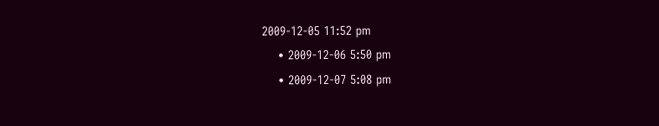2009-12-05 11:52 pm
    • 2009-12-06 5:50 pm
    • 2009-12-07 5:08 pm